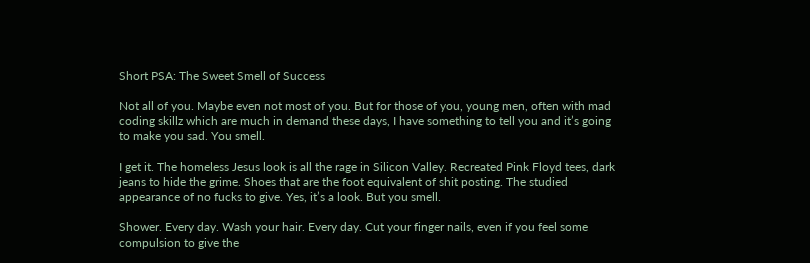Short PSA: The Sweet Smell of Success

Not all of you. Maybe even not most of you. But for those of you, young men, often with mad coding skillz which are much in demand these days, I have something to tell you and it’s going to make you sad. You smell.

I get it. The homeless Jesus look is all the rage in Silicon Valley. Recreated Pink Floyd tees, dark jeans to hide the grime. Shoes that are the foot equivalent of shit posting. The studied appearance of no fucks to give. Yes, it’s a look. But you smell.

Shower. Every day. Wash your hair. Every day. Cut your finger nails, even if you feel some compulsion to give the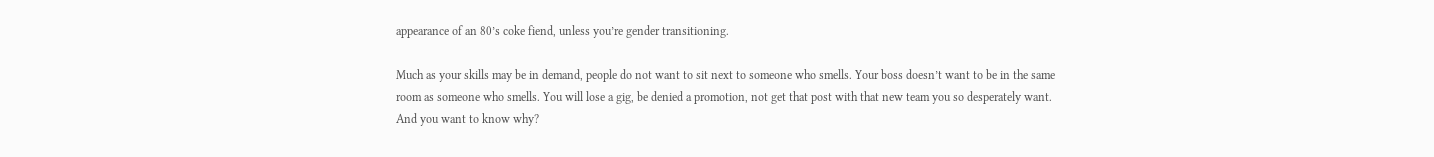appearance of an 80’s coke fiend, unless you’re gender transitioning.

Much as your skills may be in demand, people do not want to sit next to someone who smells. Your boss doesn’t want to be in the same room as someone who smells. You will lose a gig, be denied a promotion, not get that post with that new team you so desperately want. And you want to know why?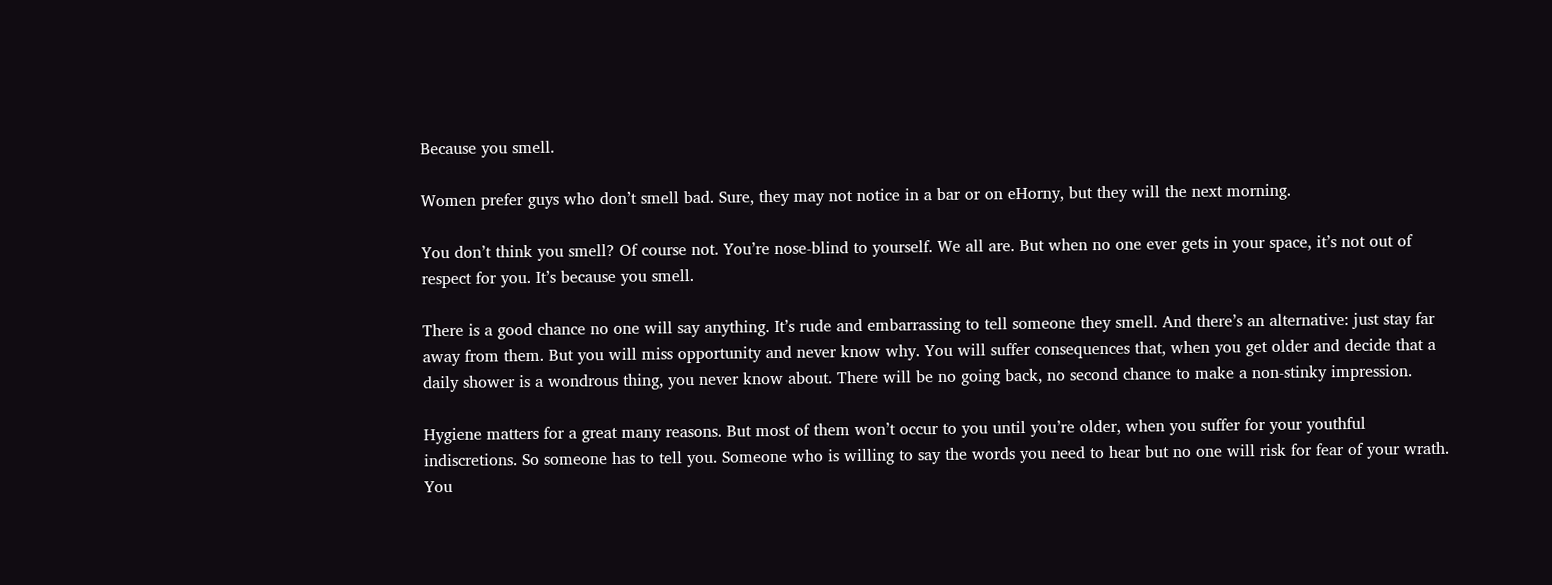Because you smell.

Women prefer guys who don’t smell bad. Sure, they may not notice in a bar or on eHorny, but they will the next morning.

You don’t think you smell? Of course not. You’re nose-blind to yourself. We all are. But when no one ever gets in your space, it’s not out of respect for you. It’s because you smell.

There is a good chance no one will say anything. It’s rude and embarrassing to tell someone they smell. And there’s an alternative: just stay far away from them. But you will miss opportunity and never know why. You will suffer consequences that, when you get older and decide that a daily shower is a wondrous thing, you never know about. There will be no going back, no second chance to make a non-stinky impression.

Hygiene matters for a great many reasons. But most of them won’t occur to you until you’re older, when you suffer for your youthful indiscretions. So someone has to tell you. Someone who is willing to say the words you need to hear but no one will risk for fear of your wrath. You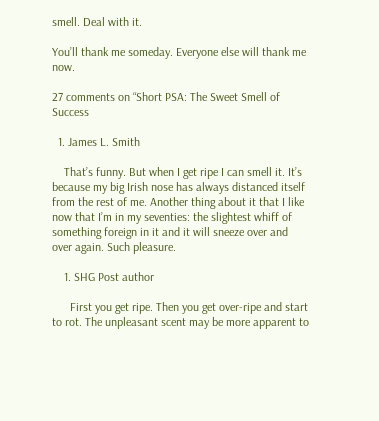smell. Deal with it.

You’ll thank me someday. Everyone else will thank me now.

27 comments on “Short PSA: The Sweet Smell of Success

  1. James L. Smith

    That’s funny. But when I get ripe I can smell it. It’s because my big Irish nose has always distanced itself from the rest of me. Another thing about it that I like now that I’m in my seventies: the slightest whiff of something foreign in it and it will sneeze over and over again. Such pleasure.

    1. SHG Post author

      First you get ripe. Then you get over-ripe and start to rot. The unpleasant scent may be more apparent to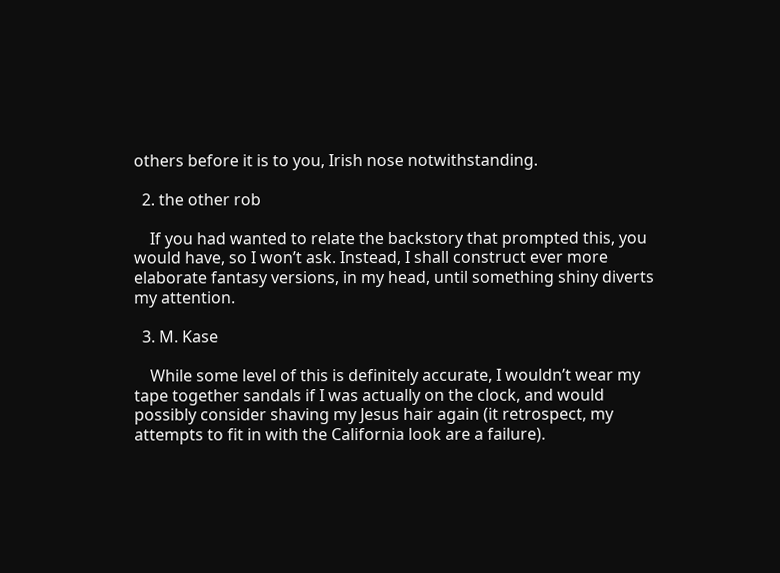others before it is to you, Irish nose notwithstanding.

  2. the other rob

    If you had wanted to relate the backstory that prompted this, you would have, so I won’t ask. Instead, I shall construct ever more elaborate fantasy versions, in my head, until something shiny diverts my attention.

  3. M. Kase

    While some level of this is definitely accurate, I wouldn’t wear my tape together sandals if I was actually on the clock, and would possibly consider shaving my Jesus hair again (it retrospect, my attempts to fit in with the California look are a failure).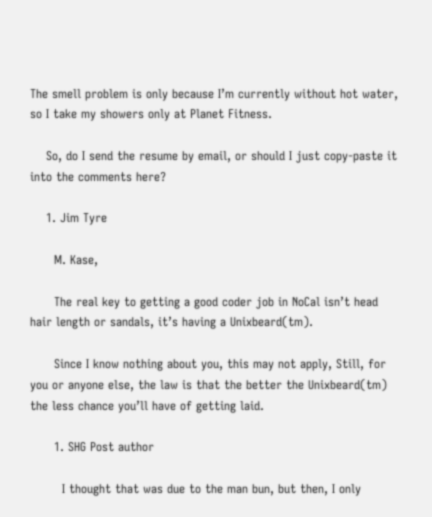The smell problem is only because I’m currently without hot water, so I take my showers only at Planet Fitness.

    So, do I send the resume by email, or should I just copy-paste it into the comments here?

    1. Jim Tyre

      M. Kase,

      The real key to getting a good coder job in NoCal isn’t head hair length or sandals, it’s having a Unixbeard(tm).

      Since I know nothing about you, this may not apply, Still, for you or anyone else, the law is that the better the Unixbeard(tm) the less chance you’ll have of getting laid.

      1. SHG Post author

        I thought that was due to the man bun, but then, I only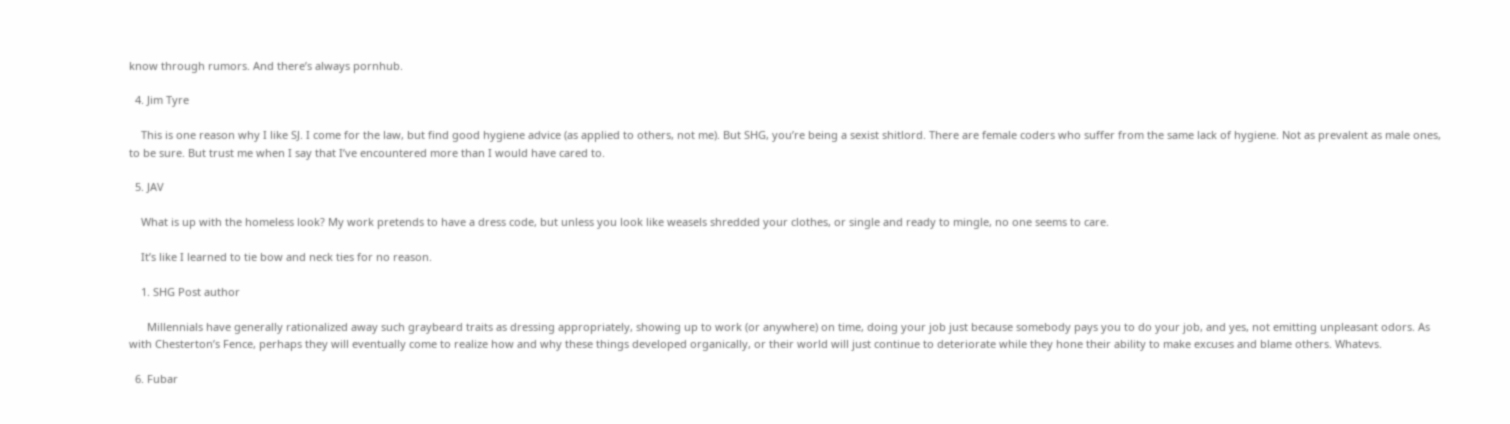know through rumors. And there’s always pornhub.

  4. Jim Tyre

    This is one reason why I like SJ. I come for the law, but find good hygiene advice (as applied to others, not me). But SHG, you’re being a sexist shitlord. There are female coders who suffer from the same lack of hygiene. Not as prevalent as male ones, to be sure. But trust me when I say that I’ve encountered more than I would have cared to.

  5. JAV

    What is up with the homeless look? My work pretends to have a dress code, but unless you look like weasels shredded your clothes, or single and ready to mingle, no one seems to care.

    It’s like I learned to tie bow and neck ties for no reason.

    1. SHG Post author

      Millennials have generally rationalized away such graybeard traits as dressing appropriately, showing up to work (or anywhere) on time, doing your job just because somebody pays you to do your job, and yes, not emitting unpleasant odors. As with Chesterton’s Fence, perhaps they will eventually come to realize how and why these things developed organically, or their world will just continue to deteriorate while they hone their ability to make excuses and blame others. Whatevs.

  6. Fubar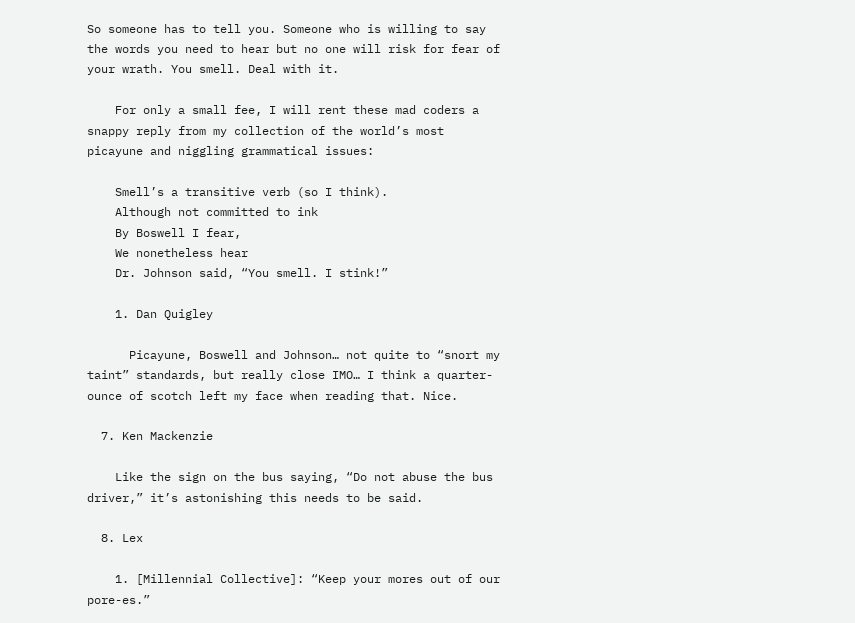So someone has to tell you. Someone who is willing to say the words you need to hear but no one will risk for fear of your wrath. You smell. Deal with it.

    For only a small fee, I will rent these mad coders a snappy reply from my collection of the world’s most picayune and niggling grammatical issues:

    Smell’s a transitive verb (so I think).
    Although not committed to ink
    By Boswell I fear,
    We nonetheless hear
    Dr. Johnson said, “You smell. I stink!”

    1. Dan Quigley

      Picayune, Boswell and Johnson… not quite to “snort my taint” standards, but really close IMO… I think a quarter-ounce of scotch left my face when reading that. Nice.

  7. Ken Mackenzie

    Like the sign on the bus saying, “Do not abuse the bus driver,” it’s astonishing this needs to be said.

  8. Lex

    1. [Millennial Collective]: “Keep your mores out of our pore-es.”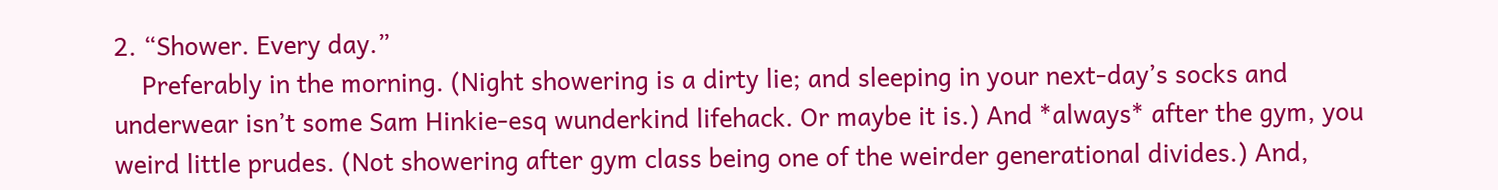2. “Shower. Every day.”
    Preferably in the morning. (Night showering is a dirty lie; and sleeping in your next-day’s socks and underwear isn’t some Sam Hinkie-esq wunderkind lifehack. Or maybe it is.) And *always* after the gym, you weird little prudes. (Not showering after gym class being one of the weirder generational divides.) And,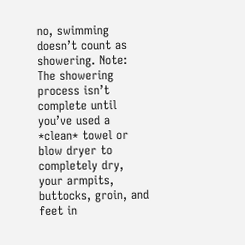no, swimming doesn’t count as showering. Note: The showering process isn’t complete until you’ve used a *clean* towel or blow dryer to completely dry, your armpits, buttocks, groin, and feet in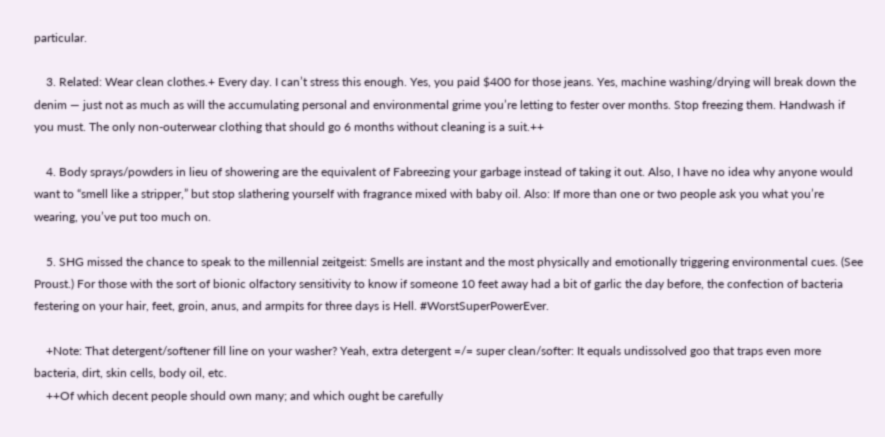particular.

    3. Related: Wear clean clothes.+ Every day. I can’t stress this enough. Yes, you paid $400 for those jeans. Yes, machine washing/drying will break down the denim — just not as much as will the accumulating personal and environmental grime you’re letting to fester over months. Stop freezing them. Handwash if you must. The only non-outerwear clothing that should go 6 months without cleaning is a suit.++

    4. Body sprays/powders in lieu of showering are the equivalent of Fabreezing your garbage instead of taking it out. Also, I have no idea why anyone would want to “smell like a stripper,” but stop slathering yourself with fragrance mixed with baby oil. Also: If more than one or two people ask you what you’re wearing, you’ve put too much on.

    5. SHG missed the chance to speak to the millennial zeitgeist: Smells are instant and the most physically and emotionally triggering environmental cues. (See Proust.) For those with the sort of bionic olfactory sensitivity to know if someone 10 feet away had a bit of garlic the day before, the confection of bacteria festering on your hair, feet, groin, anus, and armpits for three days is Hell. #WorstSuperPowerEver.

    +Note: That detergent/softener fill line on your washer? Yeah, extra detergent =/= super clean/softer: It equals undissolved goo that traps even more bacteria, dirt, skin cells, body oil, etc.
    ++Of which decent people should own many; and which ought be carefully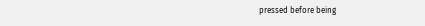pressed before being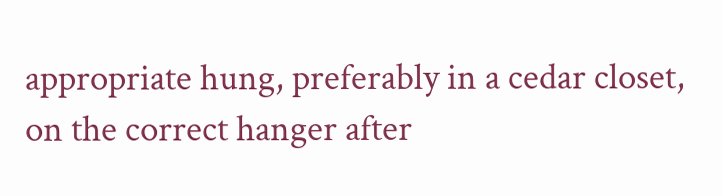appropriate hung, preferably in a cedar closet, on the correct hanger after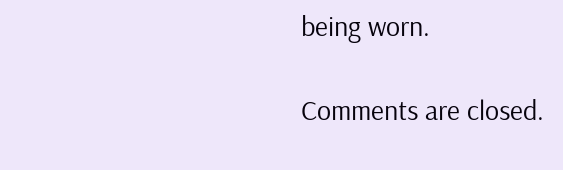being worn.

Comments are closed.